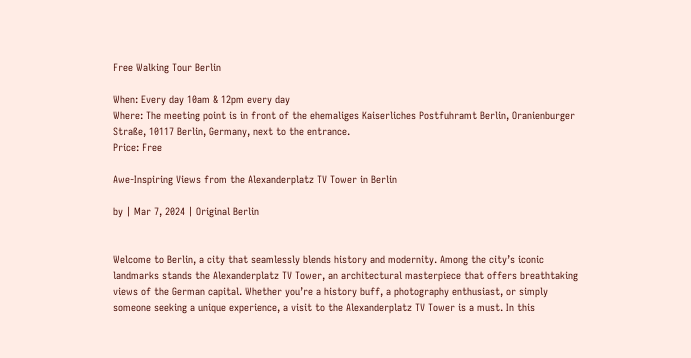Free Walking Tour Berlin

When: Every day 10am & 12pm every day
Where: The meeting point is in front of the ehemaliges Kaiserliches Postfuhramt Berlin, Oranienburger Straße, 10117 Berlin, Germany, next to the entrance.
Price: Free

Awe-Inspiring Views from the Alexanderplatz TV Tower in Berlin

by | Mar 7, 2024 | Original Berlin


Welcome to Berlin, a city that seamlessly blends history and modernity. Among the city’s iconic landmarks stands the Alexanderplatz TV Tower, an architectural masterpiece that offers breathtaking views of the German capital. Whether you’re a history buff, a photography enthusiast, or simply someone seeking a unique experience, a visit to the Alexanderplatz TV Tower is a must. In this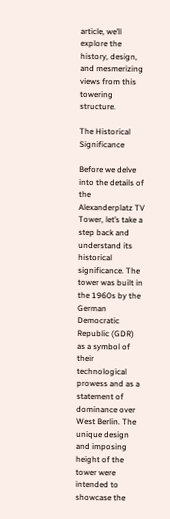article, we’ll explore the history, design, and mesmerizing views from this towering structure.

The Historical Significance

Before we delve into the details of the Alexanderplatz TV Tower, let’s take a step back and understand its historical significance. The tower was built in the 1960s by the German Democratic Republic (GDR) as a symbol of their technological prowess and as a statement of dominance over West Berlin. The unique design and imposing height of the tower were intended to showcase the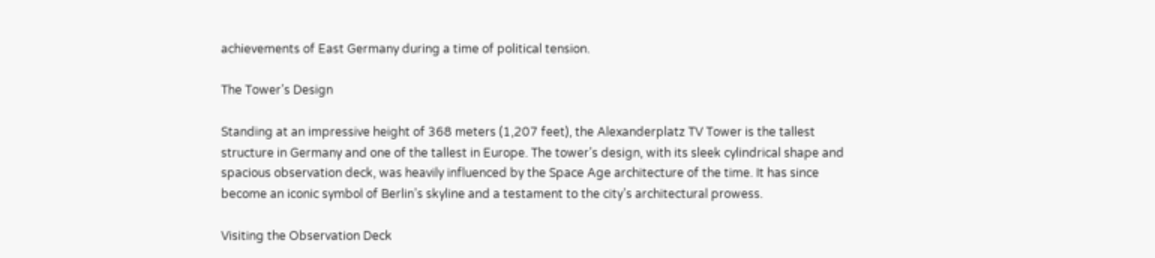achievements of East Germany during a time of political tension.

The Tower’s Design

Standing at an impressive height of 368 meters (1,207 feet), the Alexanderplatz TV Tower is the tallest structure in Germany and one of the tallest in Europe. The tower’s design, with its sleek cylindrical shape and spacious observation deck, was heavily influenced by the Space Age architecture of the time. It has since become an iconic symbol of Berlin’s skyline and a testament to the city’s architectural prowess.

Visiting the Observation Deck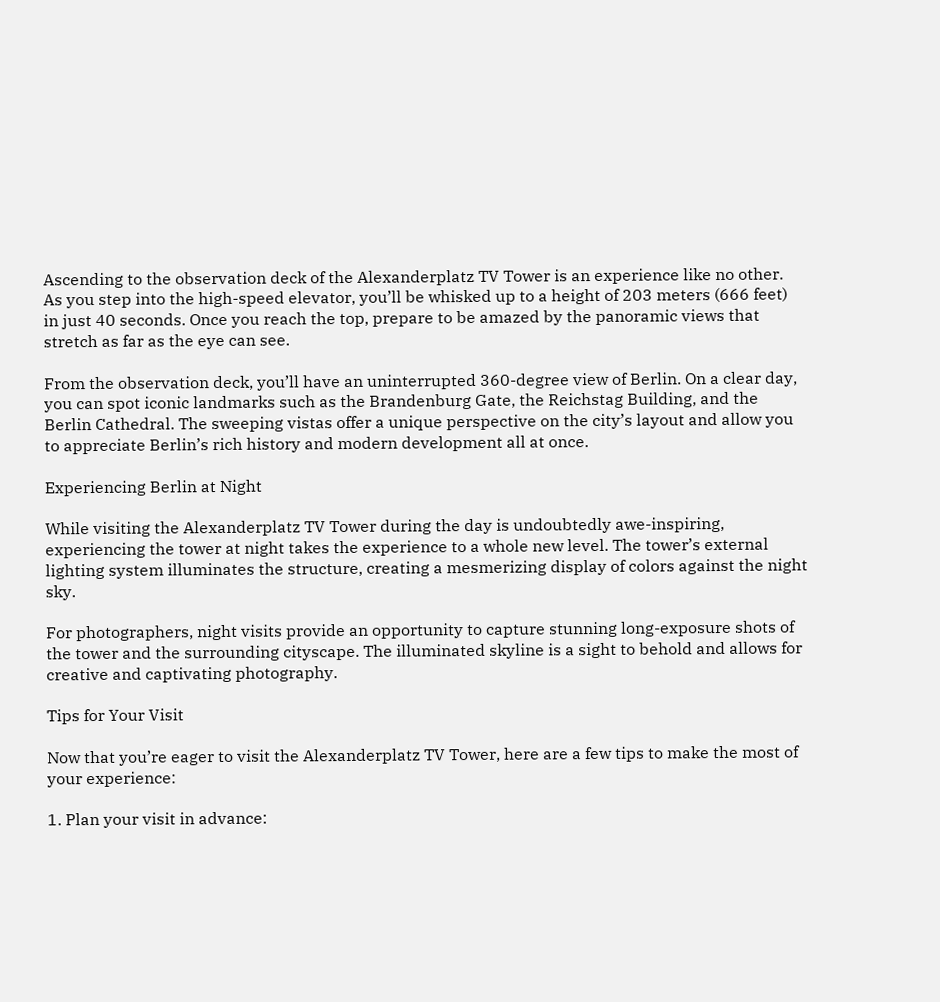Ascending to the observation deck of the Alexanderplatz TV Tower is an experience like no other. As you step into the high-speed elevator, you’ll be whisked up to a height of 203 meters (666 feet) in just 40 seconds. Once you reach the top, prepare to be amazed by the panoramic views that stretch as far as the eye can see.

From the observation deck, you’ll have an uninterrupted 360-degree view of Berlin. On a clear day, you can spot iconic landmarks such as the Brandenburg Gate, the Reichstag Building, and the Berlin Cathedral. The sweeping vistas offer a unique perspective on the city’s layout and allow you to appreciate Berlin’s rich history and modern development all at once.

Experiencing Berlin at Night

While visiting the Alexanderplatz TV Tower during the day is undoubtedly awe-inspiring, experiencing the tower at night takes the experience to a whole new level. The tower’s external lighting system illuminates the structure, creating a mesmerizing display of colors against the night sky.

For photographers, night visits provide an opportunity to capture stunning long-exposure shots of the tower and the surrounding cityscape. The illuminated skyline is a sight to behold and allows for creative and captivating photography.

Tips for Your Visit

Now that you’re eager to visit the Alexanderplatz TV Tower, here are a few tips to make the most of your experience:

1. Plan your visit in advance: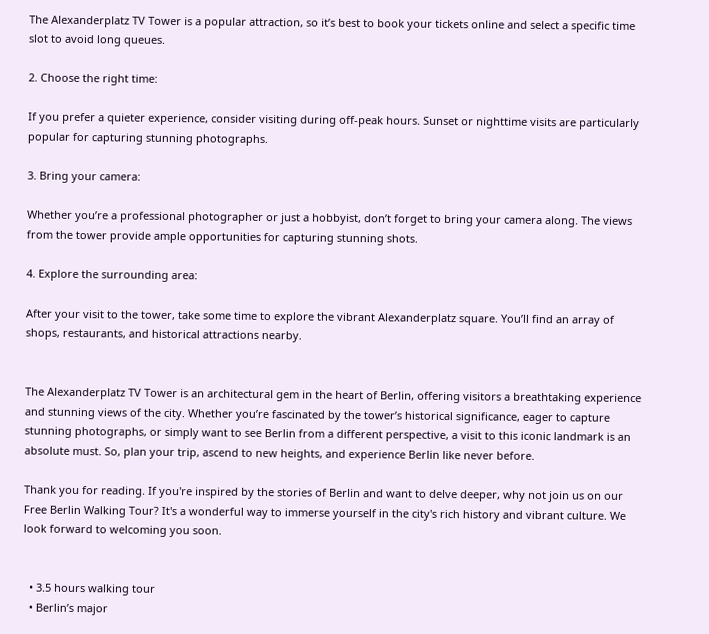The Alexanderplatz TV Tower is a popular attraction, so it’s best to book your tickets online and select a specific time slot to avoid long queues.

2. Choose the right time:

If you prefer a quieter experience, consider visiting during off-peak hours. Sunset or nighttime visits are particularly popular for capturing stunning photographs.

3. Bring your camera:

Whether you’re a professional photographer or just a hobbyist, don’t forget to bring your camera along. The views from the tower provide ample opportunities for capturing stunning shots.

4. Explore the surrounding area:

After your visit to the tower, take some time to explore the vibrant Alexanderplatz square. You’ll find an array of shops, restaurants, and historical attractions nearby.


The Alexanderplatz TV Tower is an architectural gem in the heart of Berlin, offering visitors a breathtaking experience and stunning views of the city. Whether you’re fascinated by the tower’s historical significance, eager to capture stunning photographs, or simply want to see Berlin from a different perspective, a visit to this iconic landmark is an absolute must. So, plan your trip, ascend to new heights, and experience Berlin like never before.

Thank you for reading. If you're inspired by the stories of Berlin and want to delve deeper, why not join us on our Free Berlin Walking Tour? It's a wonderful way to immerse yourself in the city's rich history and vibrant culture. We look forward to welcoming you soon.


  • 3.5 hours walking tour
  • Berlin’s major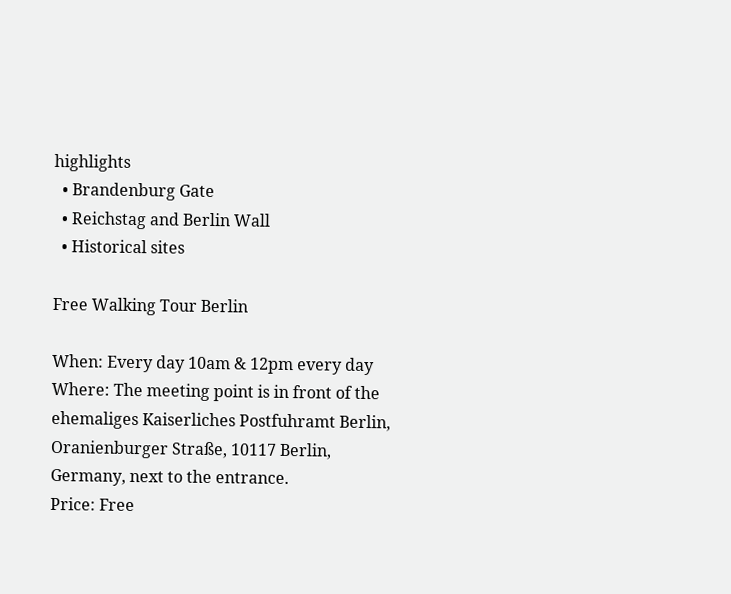highlights
  • Brandenburg Gate
  • Reichstag and Berlin Wall
  • Historical sites

Free Walking Tour Berlin

When: Every day 10am & 12pm every day
Where: The meeting point is in front of the ehemaliges Kaiserliches Postfuhramt Berlin, Oranienburger Straße, 10117 Berlin, Germany, next to the entrance.
Price: Free